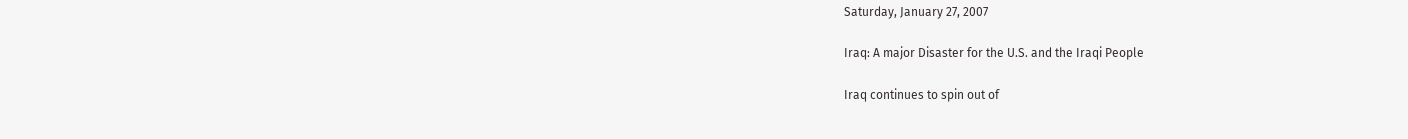Saturday, January 27, 2007

Iraq: A major Disaster for the U.S. and the Iraqi People

Iraq continues to spin out of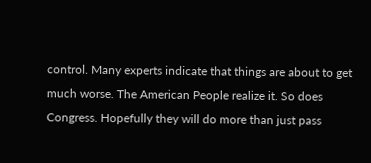control. Many experts indicate that things are about to get much worse. The American People realize it. So does Congress. Hopefully they will do more than just pass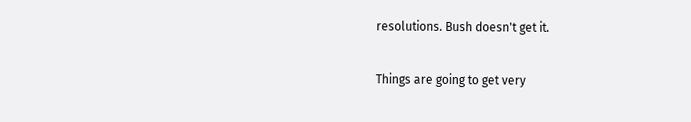resolutions. Bush doesn't get it.

Things are going to get very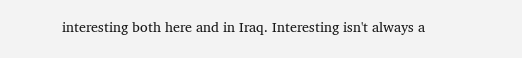interesting both here and in Iraq. Interesting isn't always a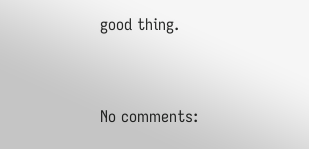good thing.


No comments: